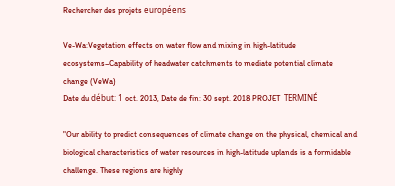Rechercher des projets européens

Ve-Wa:Vegetation effects on water flow and mixing in high-latitude ecosystems–Capability of headwater catchments to mediate potential climate change (VeWa)
Date du début: 1 oct. 2013, Date de fin: 30 sept. 2018 PROJET  TERMINÉ

"Our ability to predict consequences of climate change on the physical, chemical and biological characteristics of water resources in high-latitude uplands is a formidable challenge. These regions are highly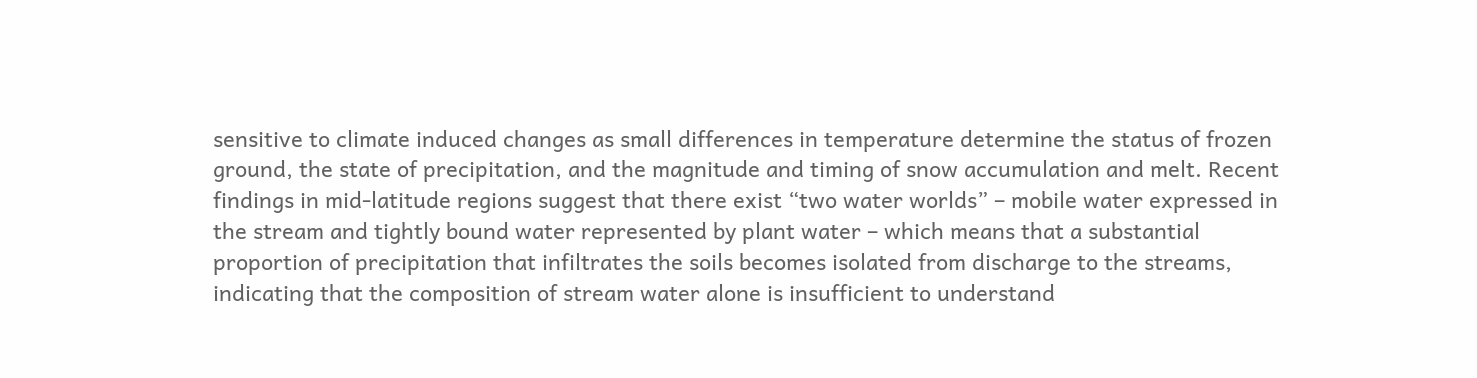sensitive to climate induced changes as small differences in temperature determine the status of frozen ground, the state of precipitation, and the magnitude and timing of snow accumulation and melt. Recent findings in mid-latitude regions suggest that there exist “two water worlds” – mobile water expressed in the stream and tightly bound water represented by plant water – which means that a substantial proportion of precipitation that infiltrates the soils becomes isolated from discharge to the streams, indicating that the composition of stream water alone is insufficient to understand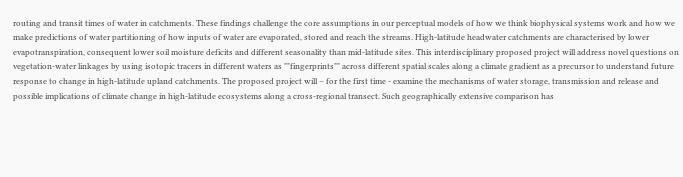routing and transit times of water in catchments. These findings challenge the core assumptions in our perceptual models of how we think biophysical systems work and how we make predictions of water partitioning of how inputs of water are evaporated, stored and reach the streams. High-latitude headwater catchments are characterised by lower evapotranspiration, consequent lower soil moisture deficits and different seasonality than mid-latitude sites. This interdisciplinary proposed project will address novel questions on vegetation-water linkages by using isotopic tracers in different waters as ""fingerprints"" across different spatial scales along a climate gradient as a precursor to understand future response to change in high-latitude upland catchments. The proposed project will – for the first time - examine the mechanisms of water storage, transmission and release and possible implications of climate change in high-latitude ecosystems along a cross-regional transect. Such geographically extensive comparison has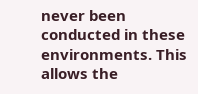never been conducted in these environments. This allows the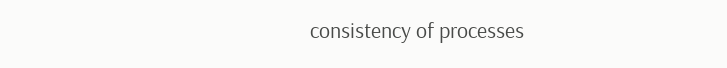consistency of processes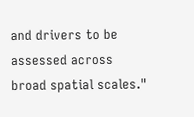and drivers to be assessed across broad spatial scales."